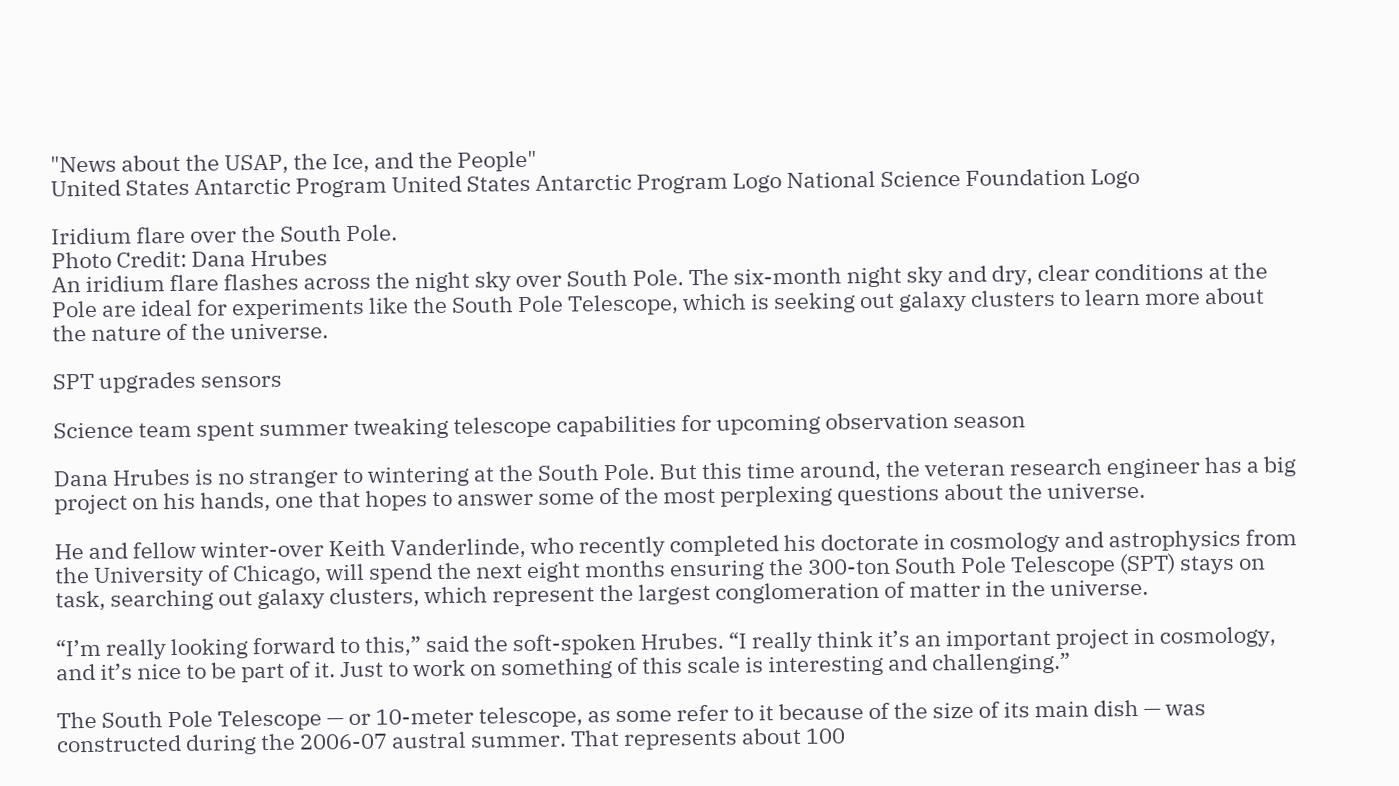"News about the USAP, the Ice, and the People"
United States Antarctic Program United States Antarctic Program Logo National Science Foundation Logo

Iridium flare over the South Pole.
Photo Credit: Dana Hrubes
An iridium flare flashes across the night sky over South Pole. The six-month night sky and dry, clear conditions at the Pole are ideal for experiments like the South Pole Telescope, which is seeking out galaxy clusters to learn more about the nature of the universe.

SPT upgrades sensors

Science team spent summer tweaking telescope capabilities for upcoming observation season

Dana Hrubes is no stranger to wintering at the South Pole. But this time around, the veteran research engineer has a big project on his hands, one that hopes to answer some of the most perplexing questions about the universe.

He and fellow winter-over Keith Vanderlinde, who recently completed his doctorate in cosmology and astrophysics from the University of Chicago, will spend the next eight months ensuring the 300-ton South Pole Telescope (SPT) stays on task, searching out galaxy clusters, which represent the largest conglomeration of matter in the universe.

“I’m really looking forward to this,” said the soft-spoken Hrubes. “I really think it’s an important project in cosmology, and it’s nice to be part of it. Just to work on something of this scale is interesting and challenging.”

The South Pole Telescope — or 10-meter telescope, as some refer to it because of the size of its main dish — was constructed during the 2006-07 austral summer. That represents about 100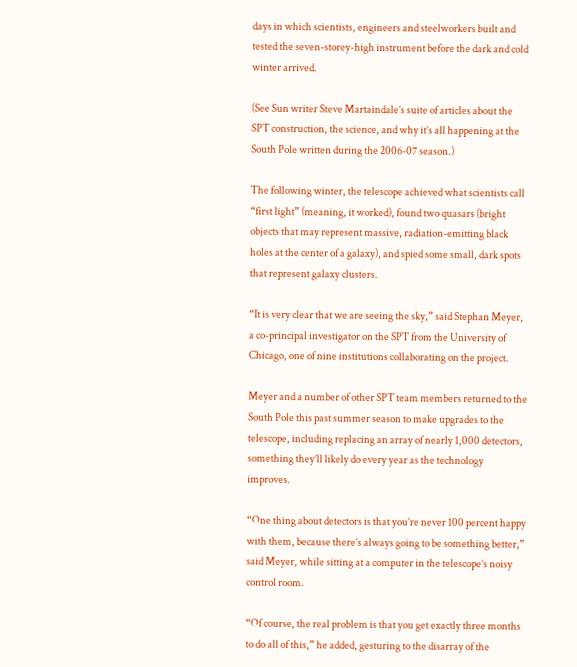days in which scientists, engineers and steelworkers built and tested the seven-storey-high instrument before the dark and cold winter arrived.

(See Sun writer Steve Martaindale’s suite of articles about the SPT construction, the science, and why it’s all happening at the South Pole written during the 2006-07 season.)

The following winter, the telescope achieved what scientists call “first light” (meaning, it worked), found two quasars (bright objects that may represent massive, radiation-emitting black holes at the center of a galaxy), and spied some small, dark spots that represent galaxy clusters.

“It is very clear that we are seeing the sky,” said Stephan Meyer, a co-principal investigator on the SPT from the University of Chicago, one of nine institutions collaborating on the project.

Meyer and a number of other SPT team members returned to the South Pole this past summer season to make upgrades to the telescope, including replacing an array of nearly 1,000 detectors, something they’ll likely do every year as the technology improves.

“One thing about detectors is that you’re never 100 percent happy with them, because there’s always going to be something better,” said Meyer, while sitting at a computer in the telescope’s noisy control room.

“Of course, the real problem is that you get exactly three months to do all of this,” he added, gesturing to the disarray of the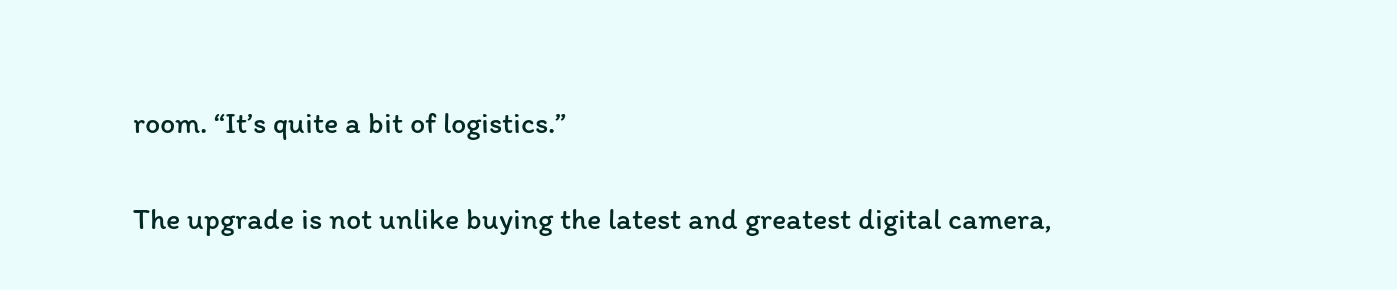room. “It’s quite a bit of logistics.”

The upgrade is not unlike buying the latest and greatest digital camera,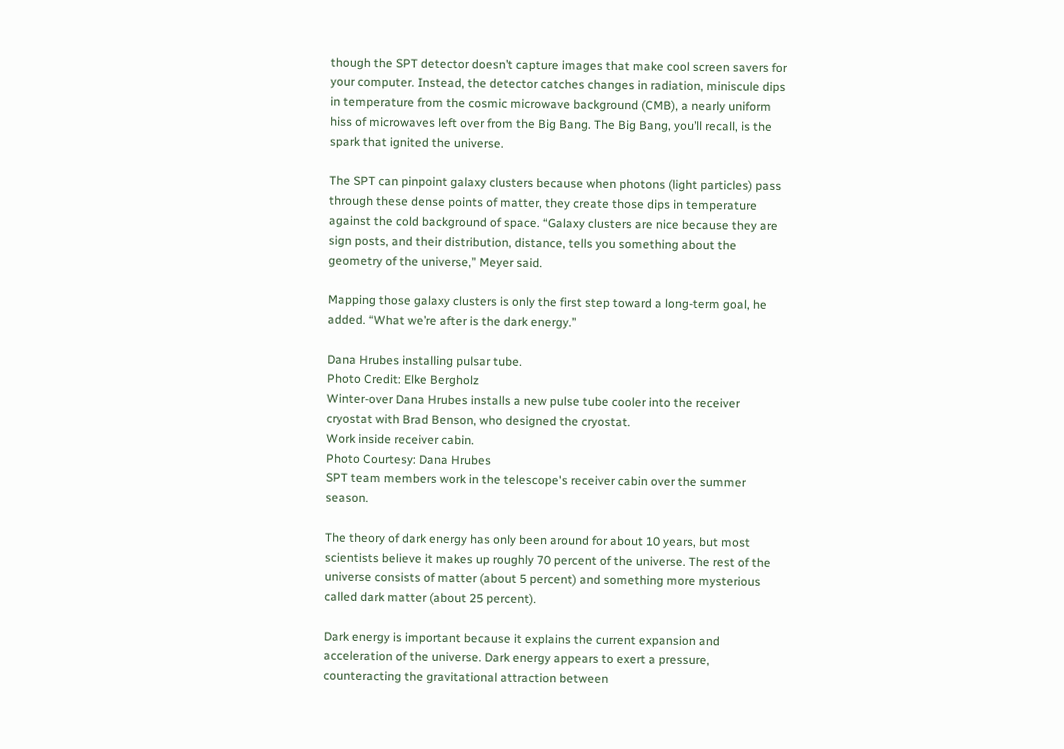though the SPT detector doesn’t capture images that make cool screen savers for your computer. Instead, the detector catches changes in radiation, miniscule dips in temperature from the cosmic microwave background (CMB), a nearly uniform hiss of microwaves left over from the Big Bang. The Big Bang, you’ll recall, is the spark that ignited the universe.

The SPT can pinpoint galaxy clusters because when photons (light particles) pass through these dense points of matter, they create those dips in temperature against the cold background of space. “Galaxy clusters are nice because they are sign posts, and their distribution, distance, tells you something about the geometry of the universe,” Meyer said.

Mapping those galaxy clusters is only the first step toward a long-term goal, he added. “What we’re after is the dark energy.”

Dana Hrubes installing pulsar tube.
Photo Credit: Elke Bergholz
Winter-over Dana Hrubes installs a new pulse tube cooler into the receiver cryostat with Brad Benson, who designed the cryostat.
Work inside receiver cabin.
Photo Courtesy: Dana Hrubes
SPT team members work in the telescope's receiver cabin over the summer season.

The theory of dark energy has only been around for about 10 years, but most scientists believe it makes up roughly 70 percent of the universe. The rest of the universe consists of matter (about 5 percent) and something more mysterious called dark matter (about 25 percent).

Dark energy is important because it explains the current expansion and acceleration of the universe. Dark energy appears to exert a pressure, counteracting the gravitational attraction between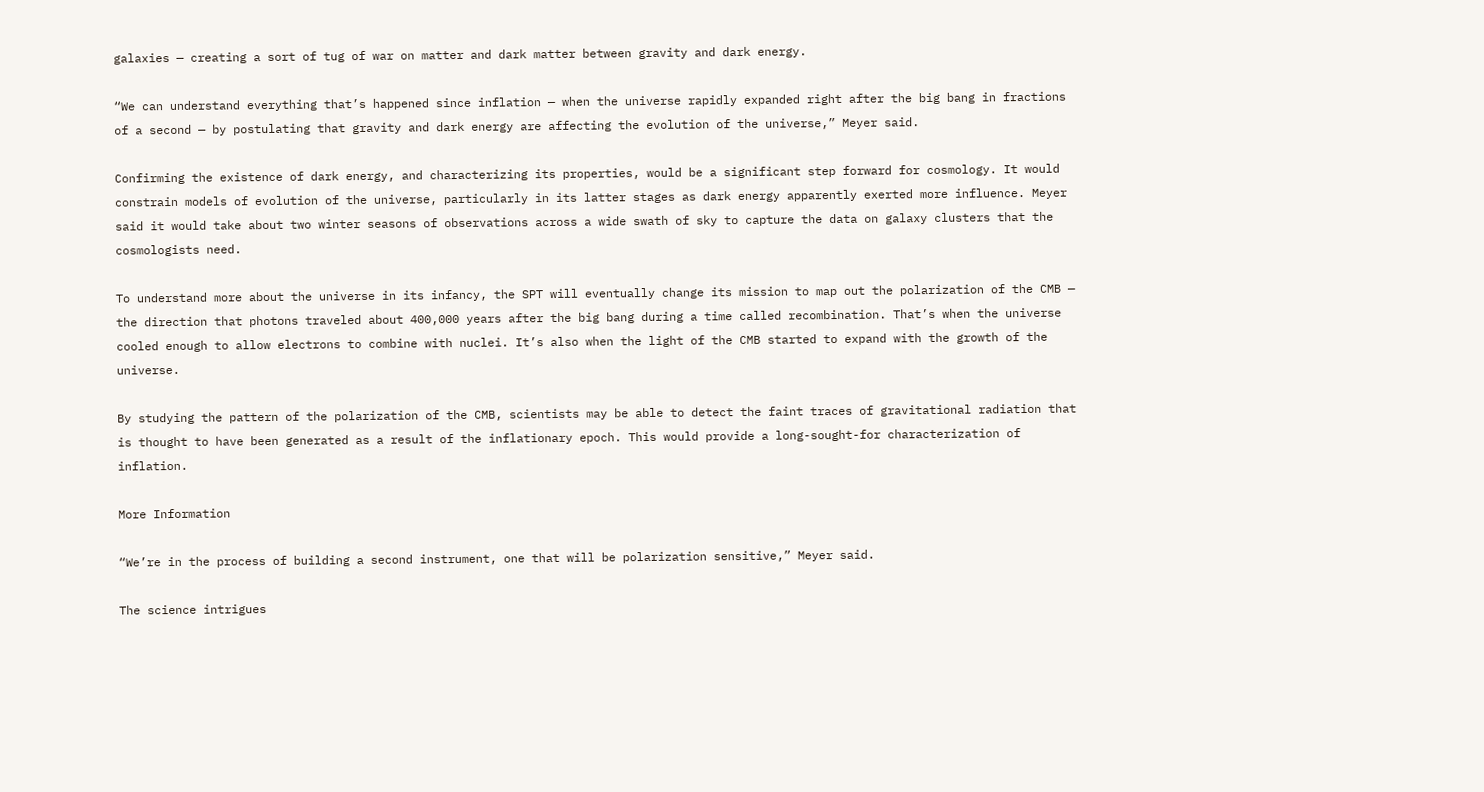galaxies — creating a sort of tug of war on matter and dark matter between gravity and dark energy.

“We can understand everything that’s happened since inflation — when the universe rapidly expanded right after the big bang in fractions of a second — by postulating that gravity and dark energy are affecting the evolution of the universe,” Meyer said.

Confirming the existence of dark energy, and characterizing its properties, would be a significant step forward for cosmology. It would constrain models of evolution of the universe, particularly in its latter stages as dark energy apparently exerted more influence. Meyer said it would take about two winter seasons of observations across a wide swath of sky to capture the data on galaxy clusters that the cosmologists need.

To understand more about the universe in its infancy, the SPT will eventually change its mission to map out the polarization of the CMB — the direction that photons traveled about 400,000 years after the big bang during a time called recombination. That’s when the universe cooled enough to allow electrons to combine with nuclei. It’s also when the light of the CMB started to expand with the growth of the universe.

By studying the pattern of the polarization of the CMB, scientists may be able to detect the faint traces of gravitational radiation that is thought to have been generated as a result of the inflationary epoch. This would provide a long-sought-for characterization of inflation.

More Information

“We’re in the process of building a second instrument, one that will be polarization sensitive,” Meyer said.

The science intrigues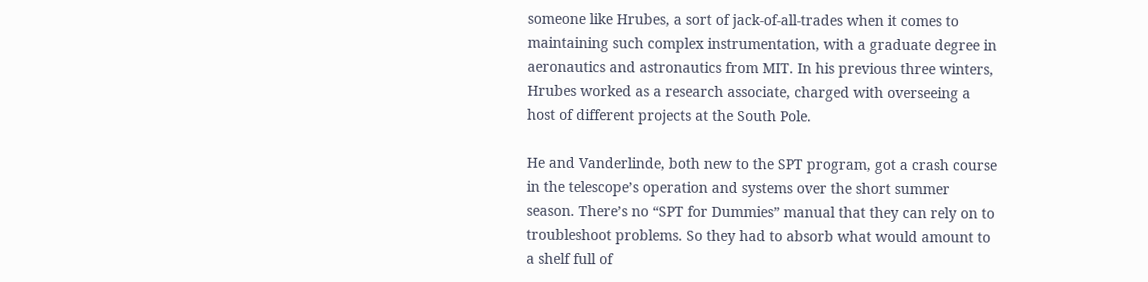someone like Hrubes, a sort of jack-of-all-trades when it comes to maintaining such complex instrumentation, with a graduate degree in aeronautics and astronautics from MIT. In his previous three winters, Hrubes worked as a research associate, charged with overseeing a host of different projects at the South Pole.

He and Vanderlinde, both new to the SPT program, got a crash course in the telescope’s operation and systems over the short summer season. There’s no “SPT for Dummies” manual that they can rely on to troubleshoot problems. So they had to absorb what would amount to a shelf full of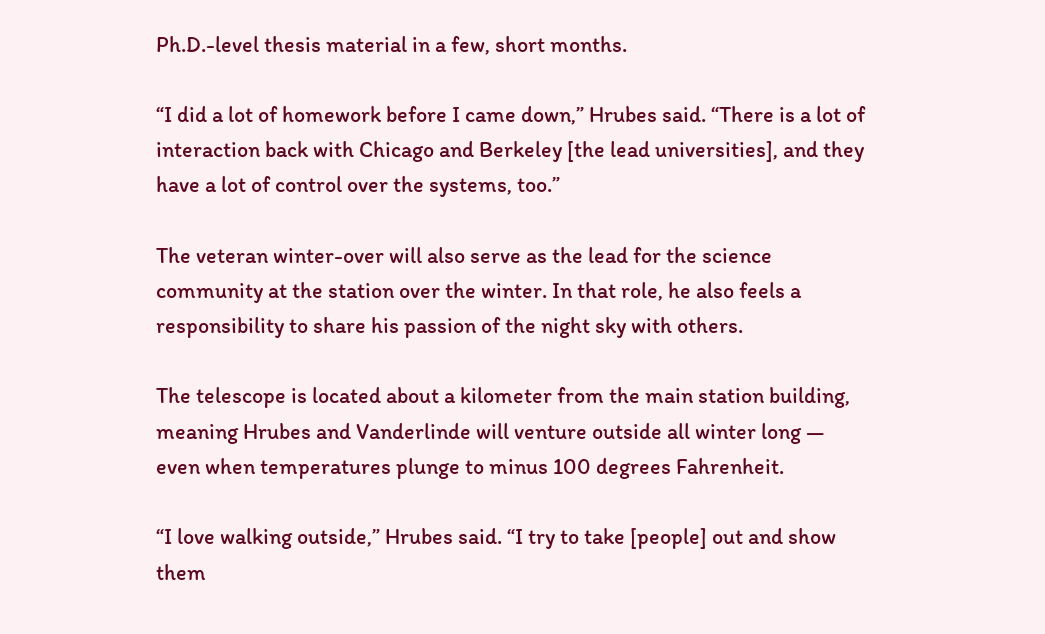Ph.D.-level thesis material in a few, short months.

“I did a lot of homework before I came down,” Hrubes said. “There is a lot of interaction back with Chicago and Berkeley [the lead universities], and they have a lot of control over the systems, too.”

The veteran winter-over will also serve as the lead for the science community at the station over the winter. In that role, he also feels a responsibility to share his passion of the night sky with others.

The telescope is located about a kilometer from the main station building, meaning Hrubes and Vanderlinde will venture outside all winter long — even when temperatures plunge to minus 100 degrees Fahrenheit.

“I love walking outside,” Hrubes said. “I try to take [people] out and show them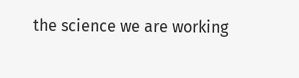the science we are working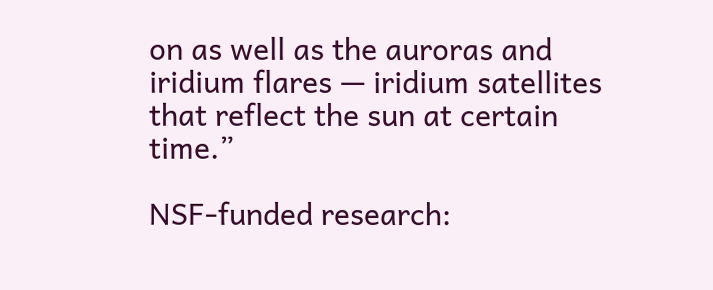on as well as the auroras and iridium flares — iridium satellites that reflect the sun at certain time.”

NSF-funded research: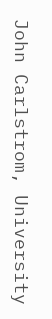John Carlstrom, University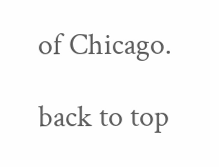of Chicago.

back to top